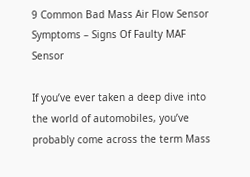9 Common Bad Mass Air Flow Sensor Symptoms – Signs Of Faulty MAF Sensor

If you’ve ever taken a deep dive into the world of automobiles, you’ve probably come across the term Mass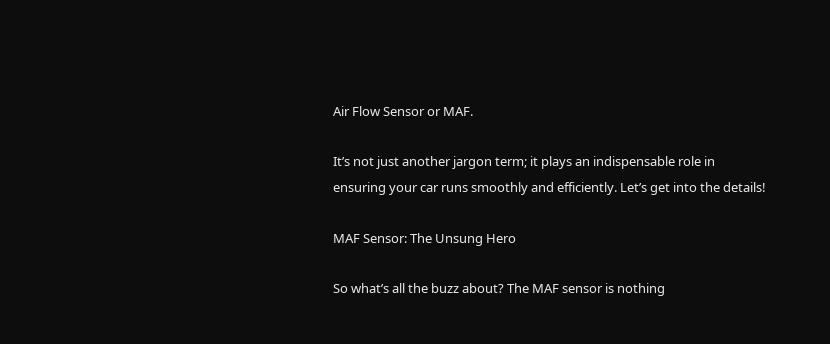Air Flow Sensor or MAF.

It’s not just another jargon term; it plays an indispensable role in ensuring your car runs smoothly and efficiently. Let’s get into the details!

MAF Sensor: The Unsung Hero

So what’s all the buzz about? The MAF sensor is nothing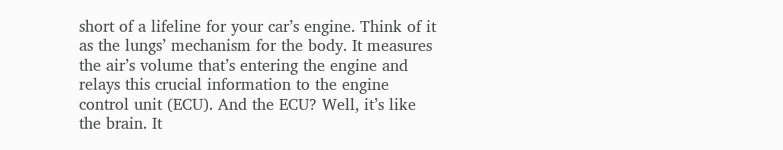short of a lifeline for your car’s engine. Think of it as the lungs’ mechanism for the body. It measures the air’s volume that’s entering the engine and relays this crucial information to the engine control unit (ECU). And the ECU? Well, it’s like the brain. It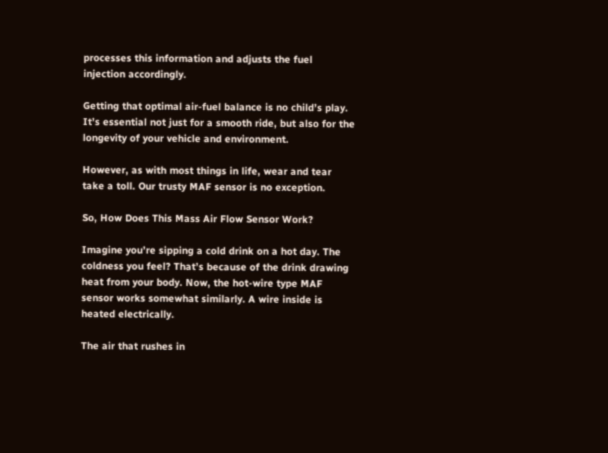processes this information and adjusts the fuel injection accordingly.

Getting that optimal air-fuel balance is no child’s play. It’s essential not just for a smooth ride, but also for the longevity of your vehicle and environment.

However, as with most things in life, wear and tear take a toll. Our trusty MAF sensor is no exception.

So, How Does This Mass Air Flow Sensor Work?

Imagine you’re sipping a cold drink on a hot day. The coldness you feel? That’s because of the drink drawing heat from your body. Now, the hot-wire type MAF sensor works somewhat similarly. A wire inside is heated electrically.

The air that rushes in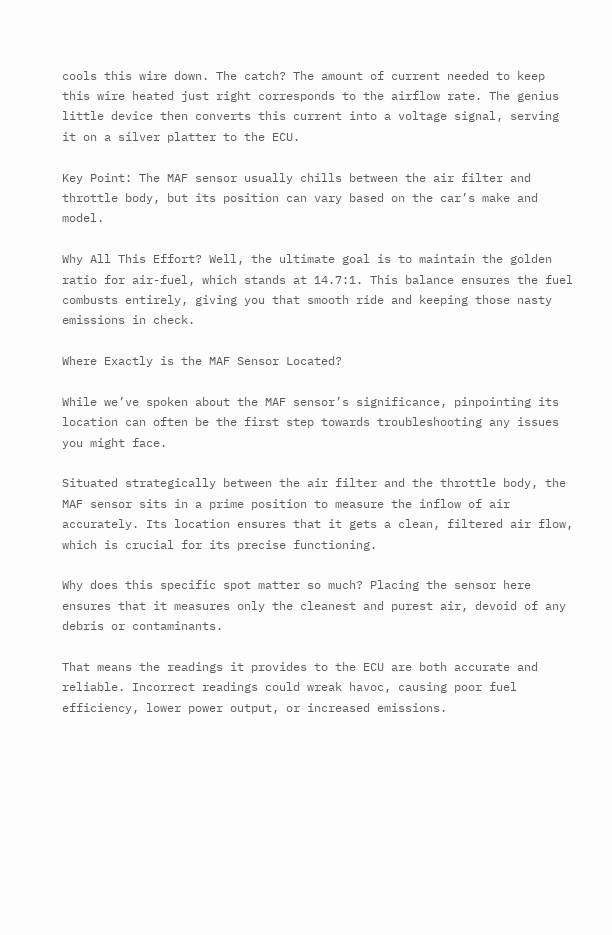cools this wire down. The catch? The amount of current needed to keep this wire heated just right corresponds to the airflow rate. The genius little device then converts this current into a voltage signal, serving it on a silver platter to the ECU.

Key Point: The MAF sensor usually chills between the air filter and throttle body, but its position can vary based on the car’s make and model.

Why All This Effort? Well, the ultimate goal is to maintain the golden ratio for air-fuel, which stands at 14.7:1. This balance ensures the fuel combusts entirely, giving you that smooth ride and keeping those nasty emissions in check.

Where Exactly is the MAF Sensor Located?

While we’ve spoken about the MAF sensor’s significance, pinpointing its location can often be the first step towards troubleshooting any issues you might face.

Situated strategically between the air filter and the throttle body, the MAF sensor sits in a prime position to measure the inflow of air accurately. Its location ensures that it gets a clean, filtered air flow, which is crucial for its precise functioning.

Why does this specific spot matter so much? Placing the sensor here ensures that it measures only the cleanest and purest air, devoid of any debris or contaminants.

That means the readings it provides to the ECU are both accurate and reliable. Incorrect readings could wreak havoc, causing poor fuel efficiency, lower power output, or increased emissions.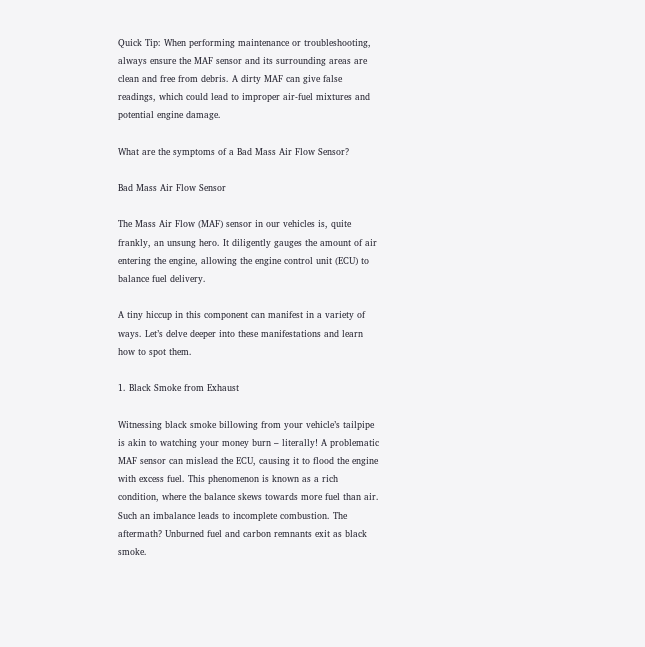Quick Tip: When performing maintenance or troubleshooting, always ensure the MAF sensor and its surrounding areas are clean and free from debris. A dirty MAF can give false readings, which could lead to improper air-fuel mixtures and potential engine damage.

What are the symptoms of a Bad Mass Air Flow Sensor?

Bad Mass Air Flow Sensor

The Mass Air Flow (MAF) sensor in our vehicles is, quite frankly, an unsung hero. It diligently gauges the amount of air entering the engine, allowing the engine control unit (ECU) to balance fuel delivery.

A tiny hiccup in this component can manifest in a variety of ways. Let’s delve deeper into these manifestations and learn how to spot them.

1. Black Smoke from Exhaust

Witnessing black smoke billowing from your vehicle’s tailpipe is akin to watching your money burn – literally! A problematic MAF sensor can mislead the ECU, causing it to flood the engine with excess fuel. This phenomenon is known as a rich condition, where the balance skews towards more fuel than air. Such an imbalance leads to incomplete combustion. The aftermath? Unburned fuel and carbon remnants exit as black smoke.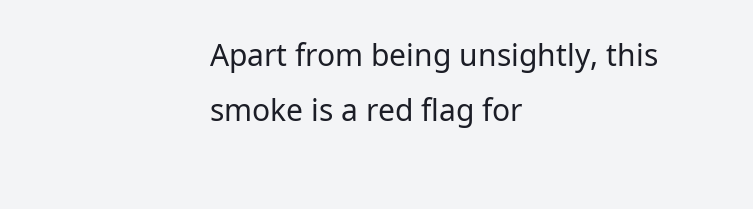Apart from being unsightly, this smoke is a red flag for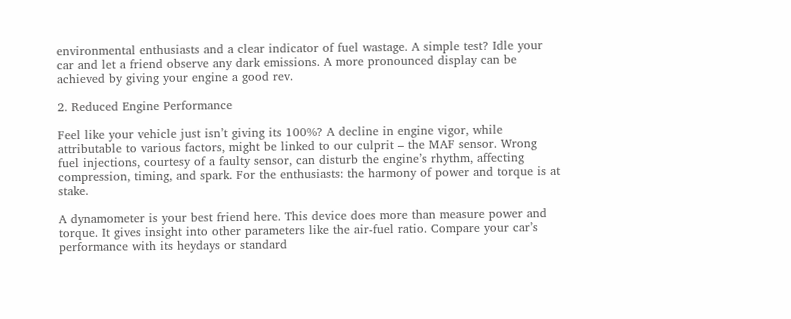environmental enthusiasts and a clear indicator of fuel wastage. A simple test? Idle your car and let a friend observe any dark emissions. A more pronounced display can be achieved by giving your engine a good rev.

2. Reduced Engine Performance

Feel like your vehicle just isn’t giving its 100%? A decline in engine vigor, while attributable to various factors, might be linked to our culprit – the MAF sensor. Wrong fuel injections, courtesy of a faulty sensor, can disturb the engine’s rhythm, affecting compression, timing, and spark. For the enthusiasts: the harmony of power and torque is at stake.

A dynamometer is your best friend here. This device does more than measure power and torque. It gives insight into other parameters like the air-fuel ratio. Compare your car’s performance with its heydays or standard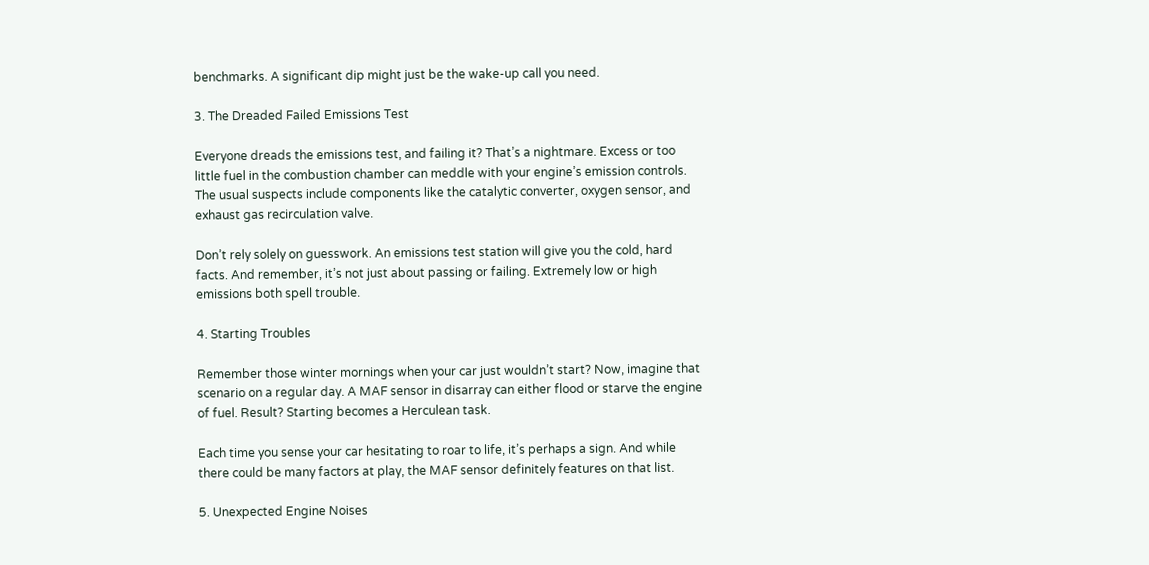benchmarks. A significant dip might just be the wake-up call you need.

3. The Dreaded Failed Emissions Test

Everyone dreads the emissions test, and failing it? That’s a nightmare. Excess or too little fuel in the combustion chamber can meddle with your engine’s emission controls. The usual suspects include components like the catalytic converter, oxygen sensor, and exhaust gas recirculation valve.

Don’t rely solely on guesswork. An emissions test station will give you the cold, hard facts. And remember, it’s not just about passing or failing. Extremely low or high emissions both spell trouble.

4. Starting Troubles

Remember those winter mornings when your car just wouldn’t start? Now, imagine that scenario on a regular day. A MAF sensor in disarray can either flood or starve the engine of fuel. Result? Starting becomes a Herculean task.

Each time you sense your car hesitating to roar to life, it’s perhaps a sign. And while there could be many factors at play, the MAF sensor definitely features on that list.

5. Unexpected Engine Noises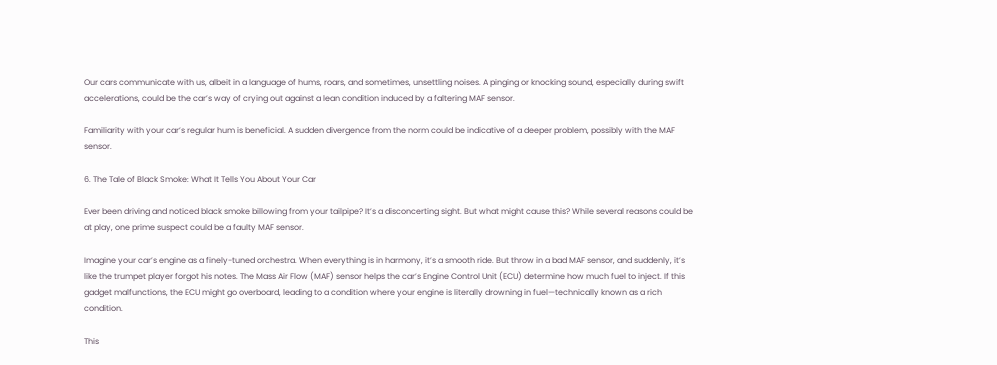Our cars communicate with us, albeit in a language of hums, roars, and sometimes, unsettling noises. A pinging or knocking sound, especially during swift accelerations, could be the car’s way of crying out against a lean condition induced by a faltering MAF sensor.

Familiarity with your car’s regular hum is beneficial. A sudden divergence from the norm could be indicative of a deeper problem, possibly with the MAF sensor.

6. The Tale of Black Smoke: What It Tells You About Your Car

Ever been driving and noticed black smoke billowing from your tailpipe? It’s a disconcerting sight. But what might cause this? While several reasons could be at play, one prime suspect could be a faulty MAF sensor.

Imagine your car’s engine as a finely-tuned orchestra. When everything is in harmony, it’s a smooth ride. But throw in a bad MAF sensor, and suddenly, it’s like the trumpet player forgot his notes. The Mass Air Flow (MAF) sensor helps the car’s Engine Control Unit (ECU) determine how much fuel to inject. If this gadget malfunctions, the ECU might go overboard, leading to a condition where your engine is literally drowning in fuel—technically known as a rich condition.

This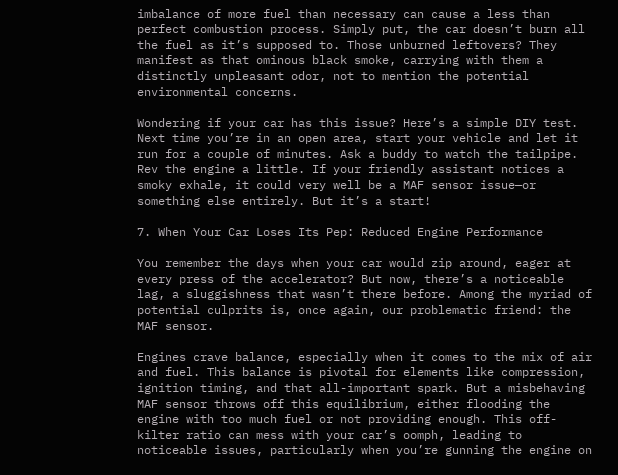imbalance of more fuel than necessary can cause a less than perfect combustion process. Simply put, the car doesn’t burn all the fuel as it’s supposed to. Those unburned leftovers? They manifest as that ominous black smoke, carrying with them a distinctly unpleasant odor, not to mention the potential environmental concerns.

Wondering if your car has this issue? Here’s a simple DIY test. Next time you’re in an open area, start your vehicle and let it run for a couple of minutes. Ask a buddy to watch the tailpipe. Rev the engine a little. If your friendly assistant notices a smoky exhale, it could very well be a MAF sensor issue—or something else entirely. But it’s a start!

7. When Your Car Loses Its Pep: Reduced Engine Performance

You remember the days when your car would zip around, eager at every press of the accelerator? But now, there’s a noticeable lag, a sluggishness that wasn’t there before. Among the myriad of potential culprits is, once again, our problematic friend: the MAF sensor.

Engines crave balance, especially when it comes to the mix of air and fuel. This balance is pivotal for elements like compression, ignition timing, and that all-important spark. But a misbehaving MAF sensor throws off this equilibrium, either flooding the engine with too much fuel or not providing enough. This off-kilter ratio can mess with your car’s oomph, leading to noticeable issues, particularly when you’re gunning the engine on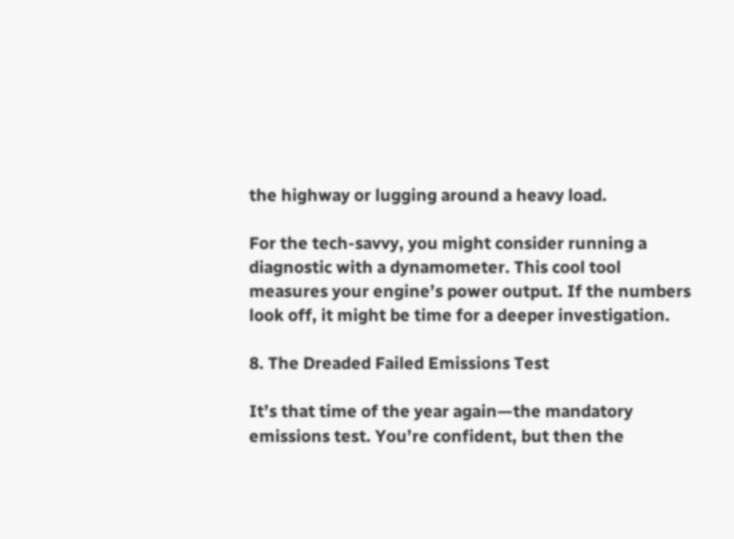the highway or lugging around a heavy load.

For the tech-savvy, you might consider running a diagnostic with a dynamometer. This cool tool measures your engine’s power output. If the numbers look off, it might be time for a deeper investigation.

8. The Dreaded Failed Emissions Test

It’s that time of the year again—the mandatory emissions test. You’re confident, but then the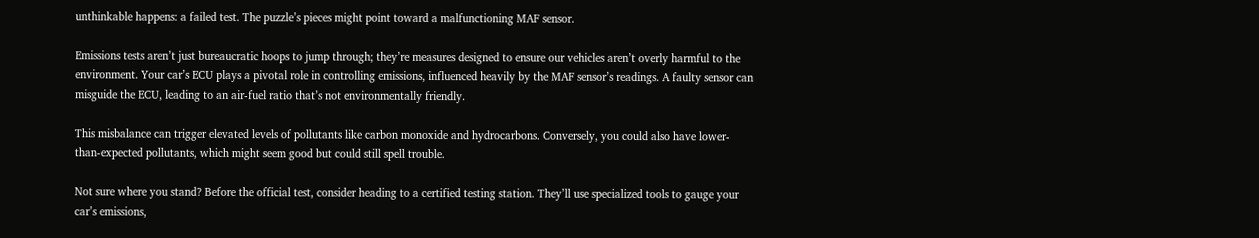unthinkable happens: a failed test. The puzzle’s pieces might point toward a malfunctioning MAF sensor.

Emissions tests aren’t just bureaucratic hoops to jump through; they’re measures designed to ensure our vehicles aren’t overly harmful to the environment. Your car’s ECU plays a pivotal role in controlling emissions, influenced heavily by the MAF sensor’s readings. A faulty sensor can misguide the ECU, leading to an air-fuel ratio that’s not environmentally friendly.

This misbalance can trigger elevated levels of pollutants like carbon monoxide and hydrocarbons. Conversely, you could also have lower-than-expected pollutants, which might seem good but could still spell trouble.

Not sure where you stand? Before the official test, consider heading to a certified testing station. They’ll use specialized tools to gauge your car’s emissions,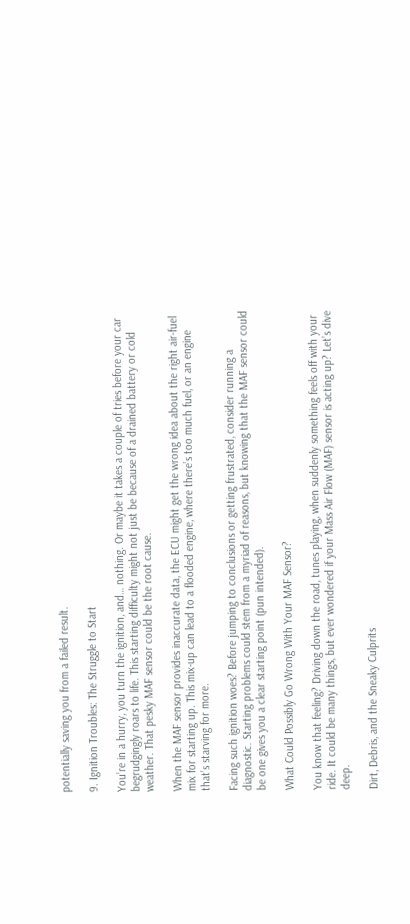potentially saving you from a failed result.

9. Ignition Troubles: The Struggle to Start

You’re in a hurry, you turn the ignition, and… nothing. Or maybe it takes a couple of tries before your car begrudgingly roars to life. This starting difficulty might not just be because of a drained battery or cold weather. That pesky MAF sensor could be the root cause.

When the MAF sensor provides inaccurate data, the ECU might get the wrong idea about the right air-fuel mix for starting up. This mix-up can lead to a flooded engine, where there’s too much fuel, or an engine that’s starving for more.

Facing such ignition woes? Before jumping to conclusions or getting frustrated, consider running a diagnostic. Starting problems could stem from a myriad of reasons, but knowing that the MAF sensor could be one gives you a clear starting point (pun intended).

What Could Possibly Go Wrong With Your MAF Sensor?

You know that feeling? Driving down the road, tunes playing, when suddenly something feels off with your ride. It could be many things, but ever wondered if your Mass Air Flow (MAF) sensor is acting up? Let’s dive deep.

Dirt, Debris, and the Sneaky Culprits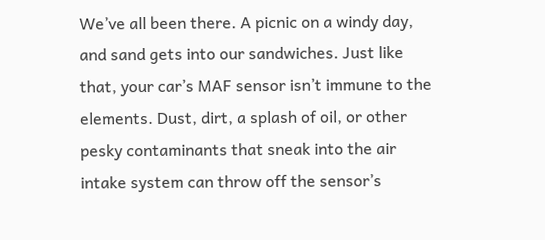We’ve all been there. A picnic on a windy day, and sand gets into our sandwiches. Just like that, your car’s MAF sensor isn’t immune to the elements. Dust, dirt, a splash of oil, or other pesky contaminants that sneak into the air intake system can throw off the sensor’s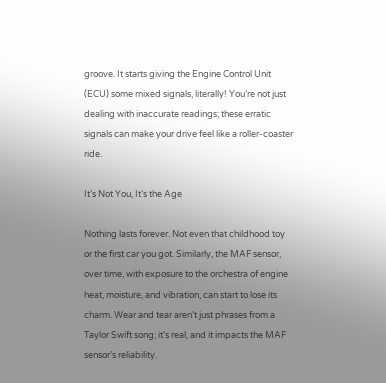groove. It starts giving the Engine Control Unit (ECU) some mixed signals, literally! You’re not just dealing with inaccurate readings; these erratic signals can make your drive feel like a roller-coaster ride.

It’s Not You, It’s the Age

Nothing lasts forever. Not even that childhood toy or the first car you got. Similarly, the MAF sensor, over time, with exposure to the orchestra of engine heat, moisture, and vibration, can start to lose its charm. Wear and tear aren’t just phrases from a Taylor Swift song; it’s real, and it impacts the MAF sensor’s reliability.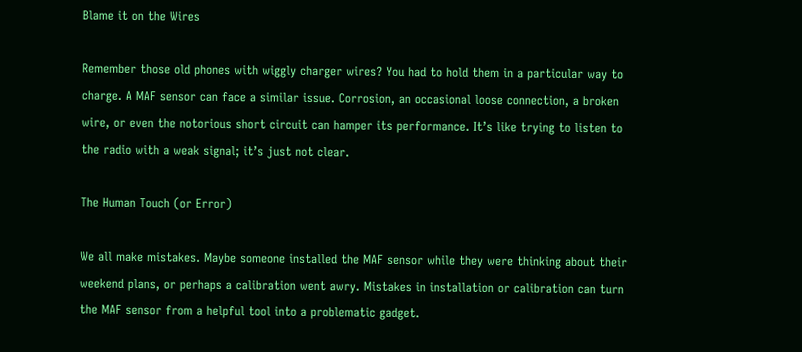Blame it on the Wires

Remember those old phones with wiggly charger wires? You had to hold them in a particular way to charge. A MAF sensor can face a similar issue. Corrosion, an occasional loose connection, a broken wire, or even the notorious short circuit can hamper its performance. It’s like trying to listen to the radio with a weak signal; it’s just not clear.

The Human Touch (or Error)

We all make mistakes. Maybe someone installed the MAF sensor while they were thinking about their weekend plans, or perhaps a calibration went awry. Mistakes in installation or calibration can turn the MAF sensor from a helpful tool into a problematic gadget.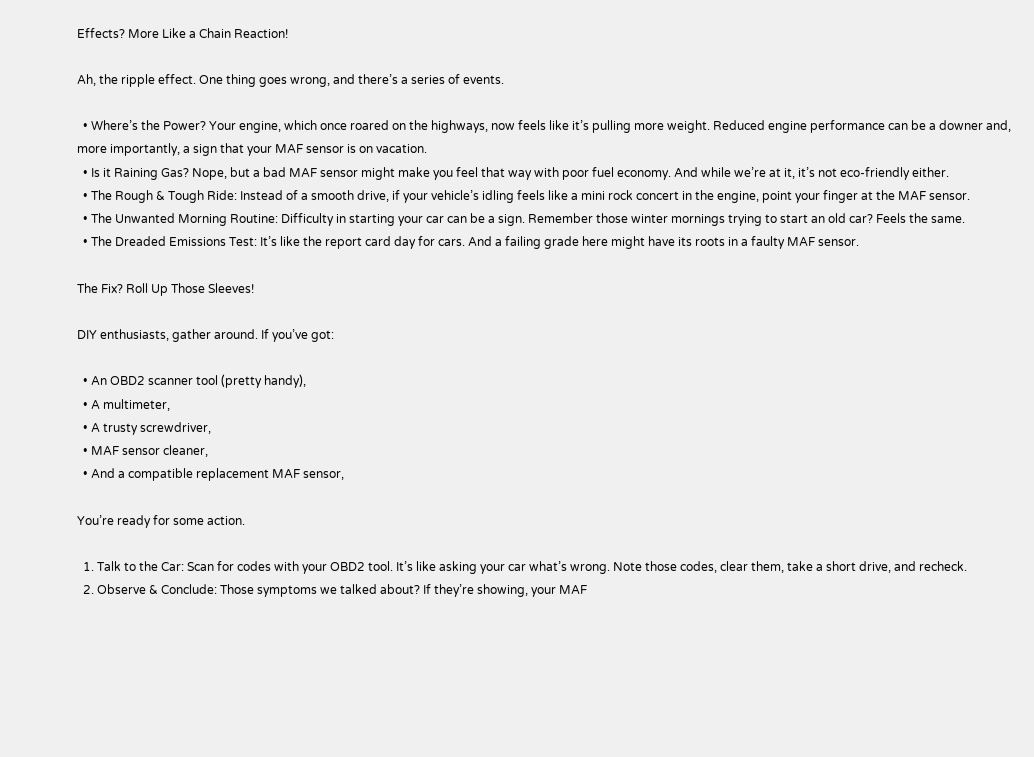Effects? More Like a Chain Reaction!

Ah, the ripple effect. One thing goes wrong, and there’s a series of events.

  • Where’s the Power? Your engine, which once roared on the highways, now feels like it’s pulling more weight. Reduced engine performance can be a downer and, more importantly, a sign that your MAF sensor is on vacation.
  • Is it Raining Gas? Nope, but a bad MAF sensor might make you feel that way with poor fuel economy. And while we’re at it, it’s not eco-friendly either.
  • The Rough & Tough Ride: Instead of a smooth drive, if your vehicle’s idling feels like a mini rock concert in the engine, point your finger at the MAF sensor.
  • The Unwanted Morning Routine: Difficulty in starting your car can be a sign. Remember those winter mornings trying to start an old car? Feels the same.
  • The Dreaded Emissions Test: It’s like the report card day for cars. And a failing grade here might have its roots in a faulty MAF sensor.

The Fix? Roll Up Those Sleeves!

DIY enthusiasts, gather around. If you’ve got:

  • An OBD2 scanner tool (pretty handy),
  • A multimeter,
  • A trusty screwdriver,
  • MAF sensor cleaner,
  • And a compatible replacement MAF sensor,

You’re ready for some action.

  1. Talk to the Car: Scan for codes with your OBD2 tool. It’s like asking your car what’s wrong. Note those codes, clear them, take a short drive, and recheck.
  2. Observe & Conclude: Those symptoms we talked about? If they’re showing, your MAF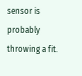sensor is probably throwing a fit.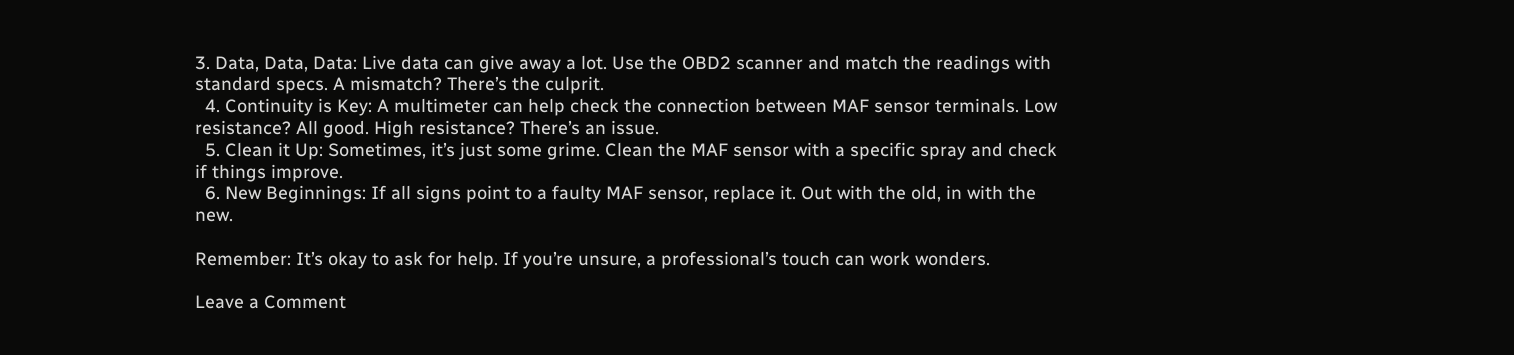3. Data, Data, Data: Live data can give away a lot. Use the OBD2 scanner and match the readings with standard specs. A mismatch? There’s the culprit.
  4. Continuity is Key: A multimeter can help check the connection between MAF sensor terminals. Low resistance? All good. High resistance? There’s an issue.
  5. Clean it Up: Sometimes, it’s just some grime. Clean the MAF sensor with a specific spray and check if things improve.
  6. New Beginnings: If all signs point to a faulty MAF sensor, replace it. Out with the old, in with the new.

Remember: It’s okay to ask for help. If you’re unsure, a professional’s touch can work wonders.

Leave a Comment